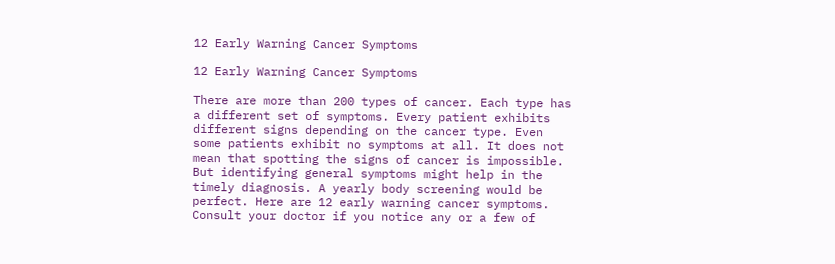12 Early Warning Cancer Symptoms

12 Early Warning Cancer Symptoms

There are more than 200 types of cancer. Each type has a different set of symptoms. Every patient exhibits different signs depending on the cancer type. Even some patients exhibit no symptoms at all. It does not mean that spotting the signs of cancer is impossible. But identifying general symptoms might help in the timely diagnosis. A yearly body screening would be perfect. Here are 12 early warning cancer symptoms. Consult your doctor if you notice any or a few of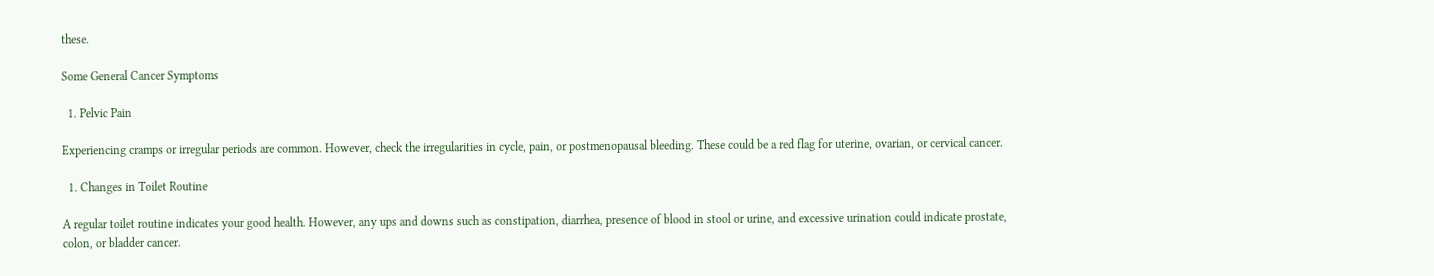these.

Some General Cancer Symptoms

  1. Pelvic Pain

Experiencing cramps or irregular periods are common. However, check the irregularities in cycle, pain, or postmenopausal bleeding. These could be a red flag for uterine, ovarian, or cervical cancer.

  1. Changes in Toilet Routine

A regular toilet routine indicates your good health. However, any ups and downs such as constipation, diarrhea, presence of blood in stool or urine, and excessive urination could indicate prostate, colon, or bladder cancer.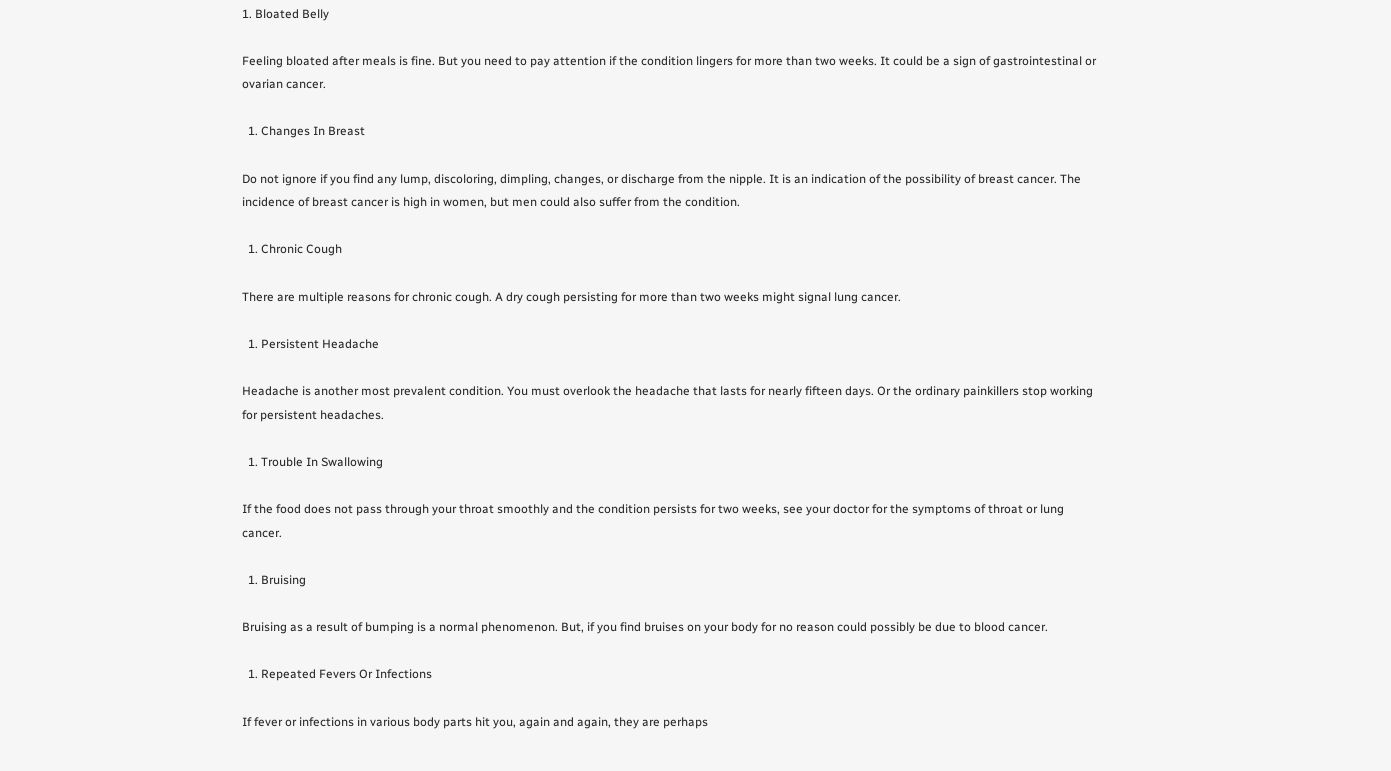1. Bloated Belly

Feeling bloated after meals is fine. But you need to pay attention if the condition lingers for more than two weeks. It could be a sign of gastrointestinal or ovarian cancer.

  1. Changes In Breast

Do not ignore if you find any lump, discoloring, dimpling, changes, or discharge from the nipple. It is an indication of the possibility of breast cancer. The incidence of breast cancer is high in women, but men could also suffer from the condition.

  1. Chronic Cough

There are multiple reasons for chronic cough. A dry cough persisting for more than two weeks might signal lung cancer.

  1. Persistent Headache

Headache is another most prevalent condition. You must overlook the headache that lasts for nearly fifteen days. Or the ordinary painkillers stop working for persistent headaches.

  1. Trouble In Swallowing

If the food does not pass through your throat smoothly and the condition persists for two weeks, see your doctor for the symptoms of throat or lung cancer.

  1. Bruising

Bruising as a result of bumping is a normal phenomenon. But, if you find bruises on your body for no reason could possibly be due to blood cancer.

  1. Repeated Fevers Or Infections

If fever or infections in various body parts hit you, again and again, they are perhaps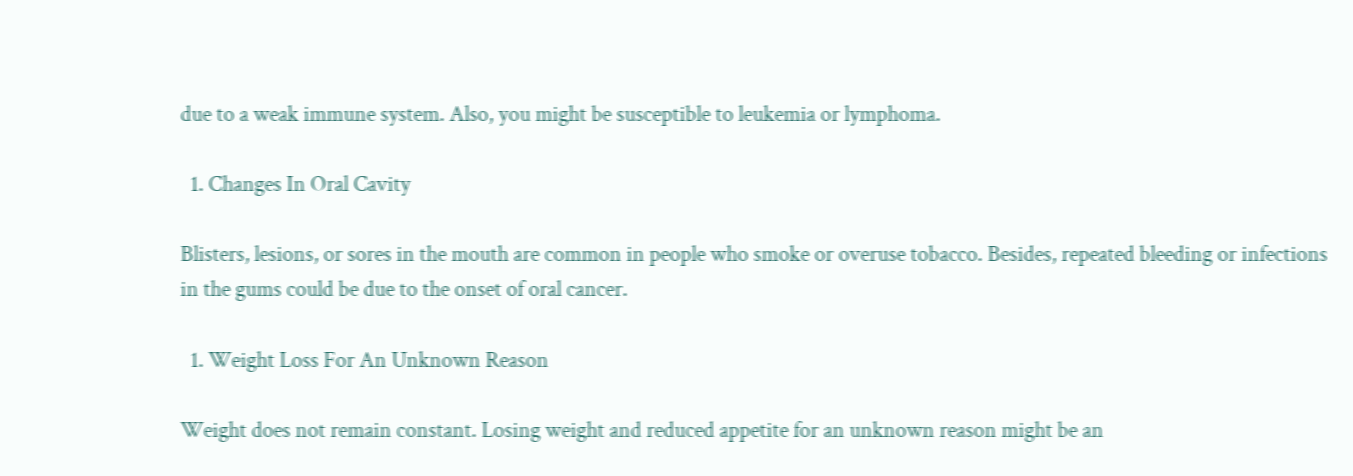due to a weak immune system. Also, you might be susceptible to leukemia or lymphoma.

  1. Changes In Oral Cavity

Blisters, lesions, or sores in the mouth are common in people who smoke or overuse tobacco. Besides, repeated bleeding or infections in the gums could be due to the onset of oral cancer.

  1. Weight Loss For An Unknown Reason

Weight does not remain constant. Losing weight and reduced appetite for an unknown reason might be an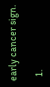early cancer sign.

  1.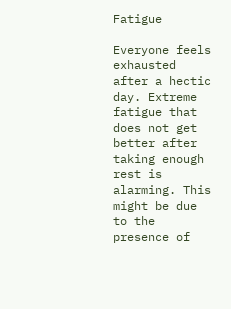Fatigue

Everyone feels exhausted after a hectic day. Extreme fatigue that does not get better after taking enough rest is alarming. This might be due to the presence of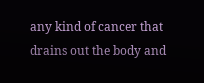any kind of cancer that drains out the body and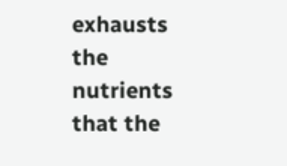exhausts the nutrients that the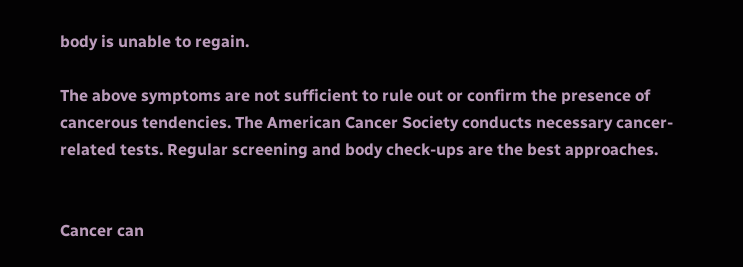body is unable to regain.

The above symptoms are not sufficient to rule out or confirm the presence of cancerous tendencies. The American Cancer Society conducts necessary cancer-related tests. Regular screening and body check-ups are the best approaches.


Cancer can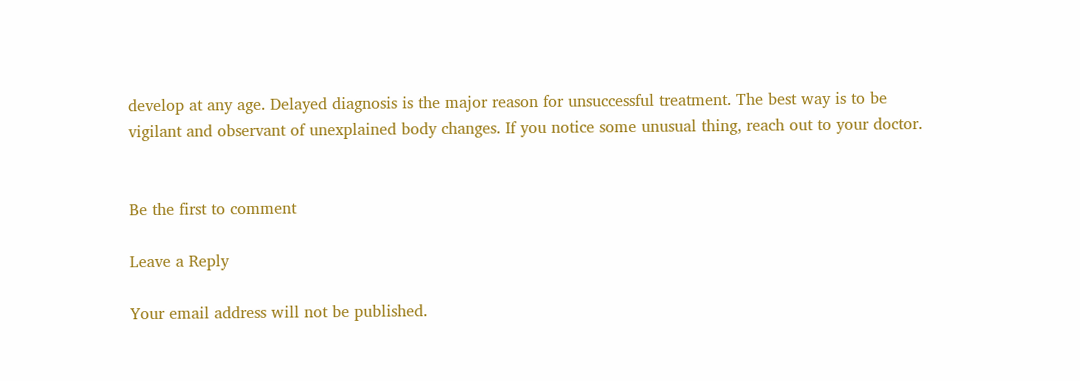develop at any age. Delayed diagnosis is the major reason for unsuccessful treatment. The best way is to be vigilant and observant of unexplained body changes. If you notice some unusual thing, reach out to your doctor.


Be the first to comment

Leave a Reply

Your email address will not be published.